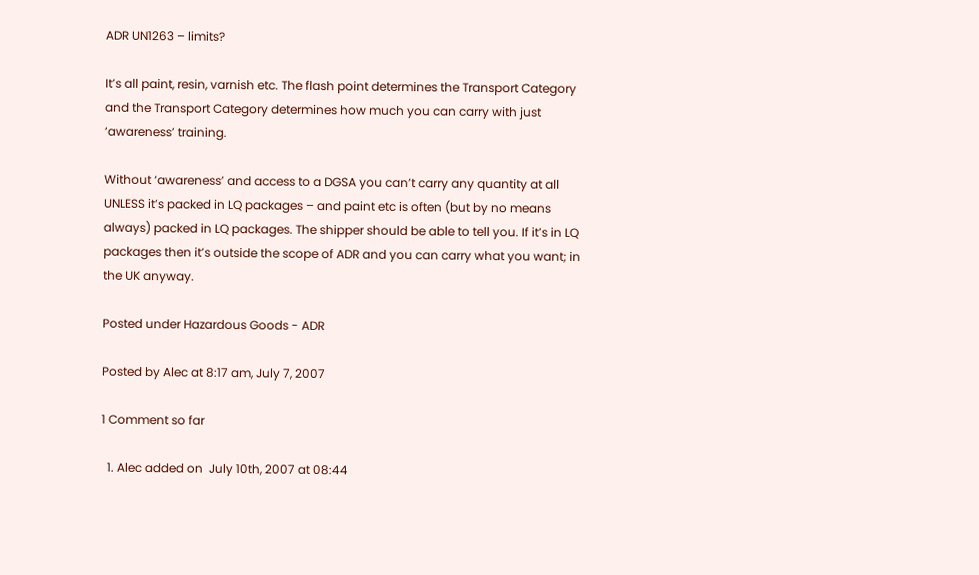ADR UN1263 – limits?

It’s all paint, resin, varnish etc. The flash point determines the Transport Category and the Transport Category determines how much you can carry with just ‘awareness’ training.

Without ‘awareness’ and access to a DGSA you can’t carry any quantity at all UNLESS it’s packed in LQ packages – and paint etc is often (but by no means always) packed in LQ packages. The shipper should be able to tell you. If it’s in LQ packages then it’s outside the scope of ADR and you can carry what you want; in the UK anyway.

Posted under Hazardous Goods - ADR

Posted by Alec at 8:17 am, July 7, 2007

1 Comment so far

  1. Alec added on  July 10th, 2007 at 08:44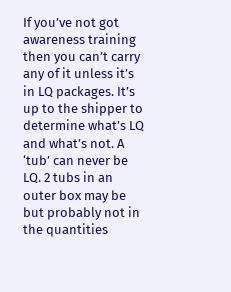If you’ve not got awareness training then you can’t carry any of it unless it’s in LQ packages. It’s up to the shipper to determine what’s LQ and what’s not. A ‘tub’ can never be LQ. 2 tubs in an outer box may be but probably not in the quantities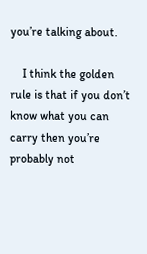you’re talking about.

    I think the golden rule is that if you don’t know what you can carry then you’re probably not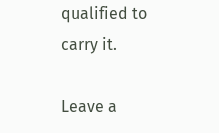qualified to carry it.

Leave a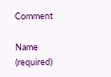Comment

Name (required)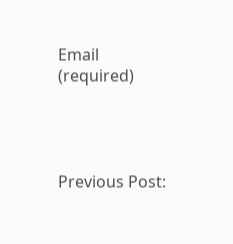Email (required)




Previous Post: